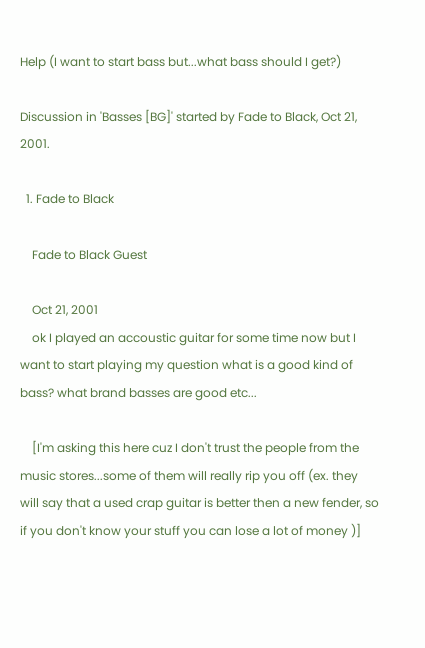Help (I want to start bass but...what bass should I get?)

Discussion in 'Basses [BG]' started by Fade to Black, Oct 21, 2001.

  1. Fade to Black

    Fade to Black Guest

    Oct 21, 2001
    ok I played an accoustic guitar for some time now but I want to start playing my question what is a good kind of bass? what brand basses are good etc...

    [I'm asking this here cuz I don't trust the people from the music stores...some of them will really rip you off (ex. they will say that a used crap guitar is better then a new fender, so if you don't know your stuff you can lose a lot of money )]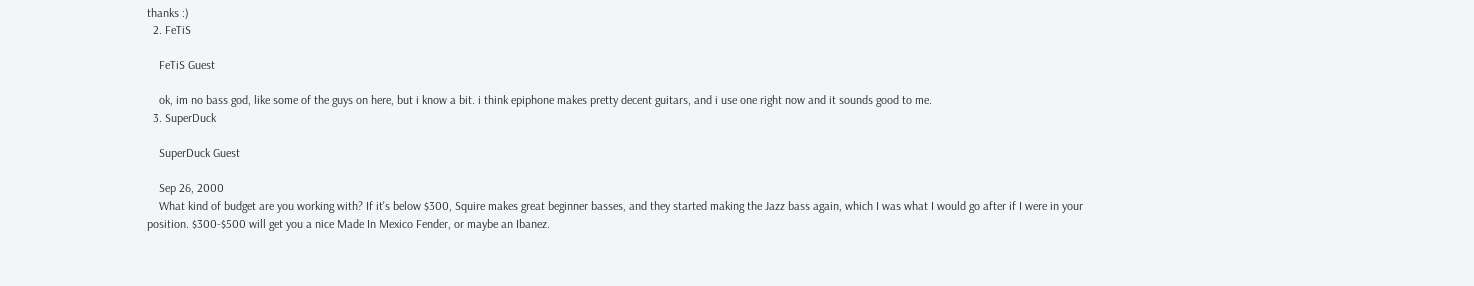thanks :)
  2. FeTiS

    FeTiS Guest

    ok, im no bass god, like some of the guys on here, but i know a bit. i think epiphone makes pretty decent guitars, and i use one right now and it sounds good to me.
  3. SuperDuck

    SuperDuck Guest

    Sep 26, 2000
    What kind of budget are you working with? If it's below $300, Squire makes great beginner basses, and they started making the Jazz bass again, which I was what I would go after if I were in your position. $300-$500 will get you a nice Made In Mexico Fender, or maybe an Ibanez.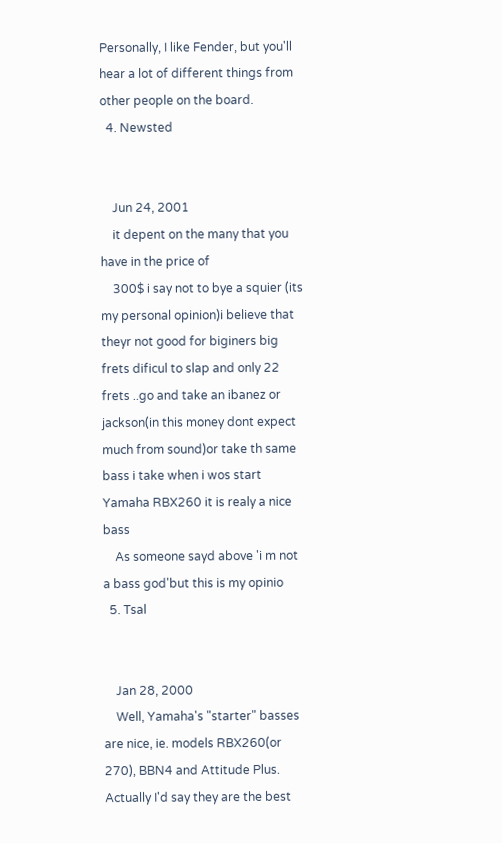Personally, I like Fender, but you'll hear a lot of different things from other people on the board.
  4. Newsted


    Jun 24, 2001
    it depent on the many that you have in the price of
    300$ i say not to bye a squier (its my personal opinion)i believe that theyr not good for biginers big frets dificul to slap and only 22 frets ..go and take an ibanez or jackson(in this money dont expect much from sound)or take th same bass i take when i wos start Yamaha RBX260 it is realy a nice bass
    As someone sayd above 'i m not a bass god'but this is my opinio
  5. Tsal


    Jan 28, 2000
    Well, Yamaha's "starter" basses are nice, ie. models RBX260(or 270), BBN4 and Attitude Plus. Actually I'd say they are the best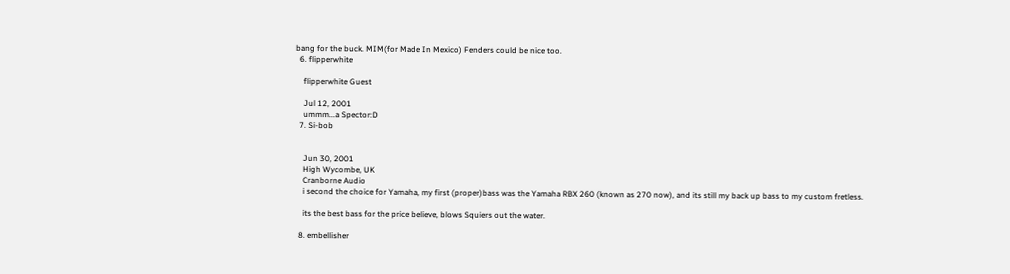bang for the buck. MIM(for Made In Mexico) Fenders could be nice too.
  6. flipperwhite

    flipperwhite Guest

    Jul 12, 2001
    ummm...a Spector:D
  7. Si-bob


    Jun 30, 2001
    High Wycombe, UK
    Cranborne Audio
    i second the choice for Yamaha, my first (proper)bass was the Yamaha RBX 260 (known as 270 now), and its still my back up bass to my custom fretless.

    its the best bass for the price believe, blows Squiers out the water.

  8. embellisher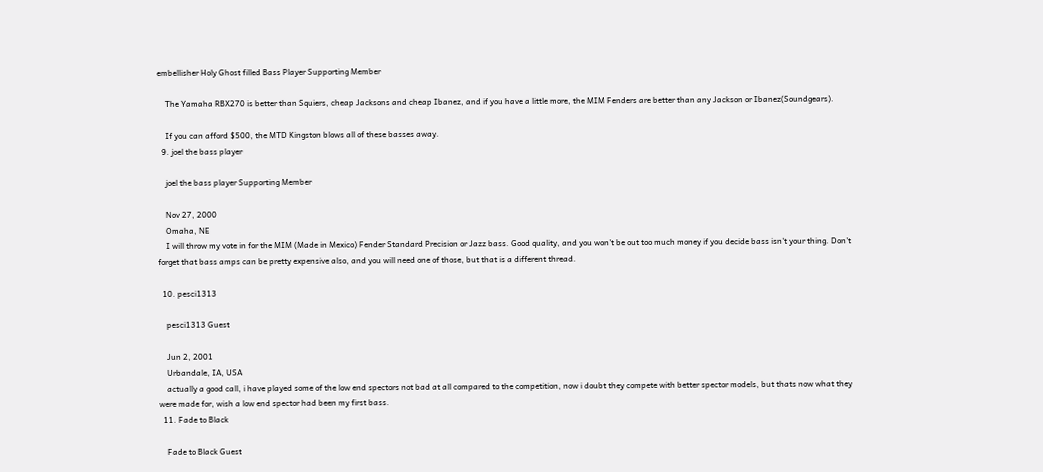embellisher Holy Ghost filled Bass Player Supporting Member

    The Yamaha RBX270 is better than Squiers, cheap Jacksons and cheap Ibanez, and if you have a little more, the MIM Fenders are better than any Jackson or Ibanez(Soundgears).

    If you can afford $500, the MTD Kingston blows all of these basses away.
  9. joel the bass player

    joel the bass player Supporting Member

    Nov 27, 2000
    Omaha, NE
    I will throw my vote in for the MIM (Made in Mexico) Fender Standard Precision or Jazz bass. Good quality, and you won't be out too much money if you decide bass isn't your thing. Don't forget that bass amps can be pretty expensive also, and you will need one of those, but that is a different thread.

  10. pesci1313

    pesci1313 Guest

    Jun 2, 2001
    Urbandale, IA, USA
    actually a good call, i have played some of the low end spectors not bad at all compared to the competition, now i doubt they compete with better spector models, but thats now what they were made for, wish a low end spector had been my first bass.
  11. Fade to Black

    Fade to Black Guest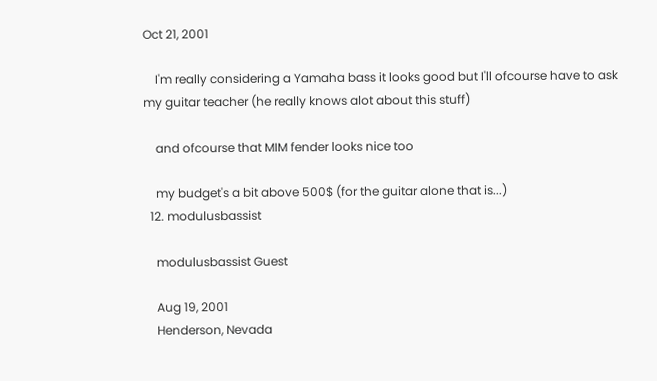Oct 21, 2001

    I'm really considering a Yamaha bass it looks good but I'll ofcourse have to ask my guitar teacher (he really knows alot about this stuff)

    and ofcourse that MIM fender looks nice too

    my budget's a bit above 500$ (for the guitar alone that is...)
  12. modulusbassist

    modulusbassist Guest

    Aug 19, 2001
    Henderson, Nevada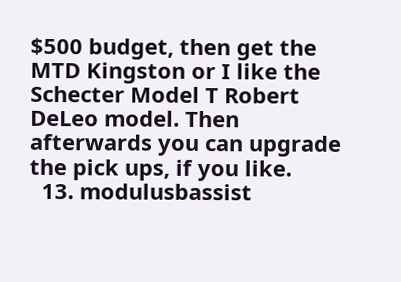$500 budget, then get the MTD Kingston or I like the Schecter Model T Robert DeLeo model. Then afterwards you can upgrade the pick ups, if you like.
  13. modulusbassist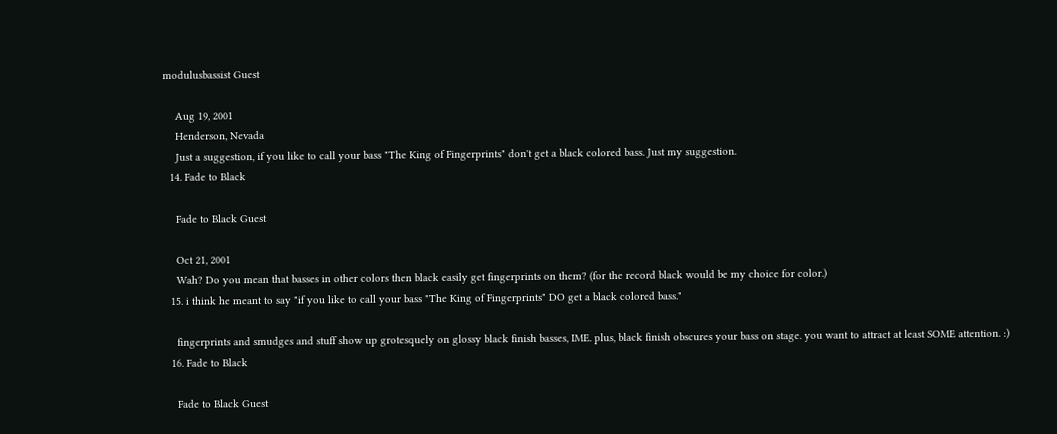modulusbassist Guest

    Aug 19, 2001
    Henderson, Nevada
    Just a suggestion, if you like to call your bass "The King of Fingerprints" don't get a black colored bass. Just my suggestion.
  14. Fade to Black

    Fade to Black Guest

    Oct 21, 2001
    Wah? Do you mean that basses in other colors then black easily get fingerprints on them? (for the record black would be my choice for color.)
  15. i think he meant to say "if you like to call your bass "The King of Fingerprints" DO get a black colored bass."

    fingerprints and smudges and stuff show up grotesquely on glossy black finish basses, IME. plus, black finish obscures your bass on stage. you want to attract at least SOME attention. :)
  16. Fade to Black

    Fade to Black Guest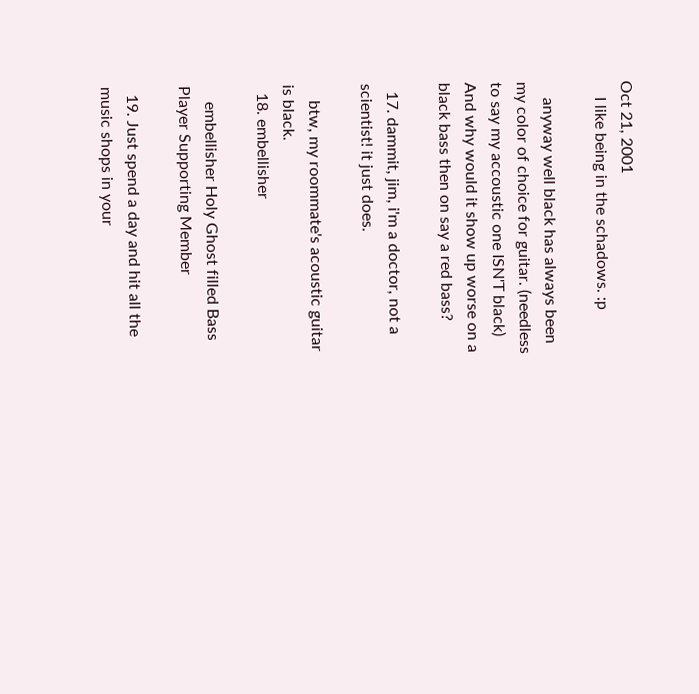Oct 21, 2001
    I like being in the schadows. :p

    anyway well black has always been my color of choice for guitar. (needless to say my accoustic one ISN'T black) And why would it show up worse on a black bass then on say a red bass?

  17. dammit, jim, i'm a doctor, not a scientist! it just does.

    btw, my roommate's acoustic guitar is black.
  18. embellisher

    embellisher Holy Ghost filled Bass Player Supporting Member

  19. Just spend a day and hit all the music shops in your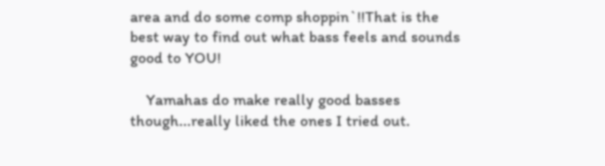area and do some comp shoppin`!!That is the best way to find out what bass feels and sounds good to YOU!

    Yamahas do make really good basses though...really liked the ones I tried out.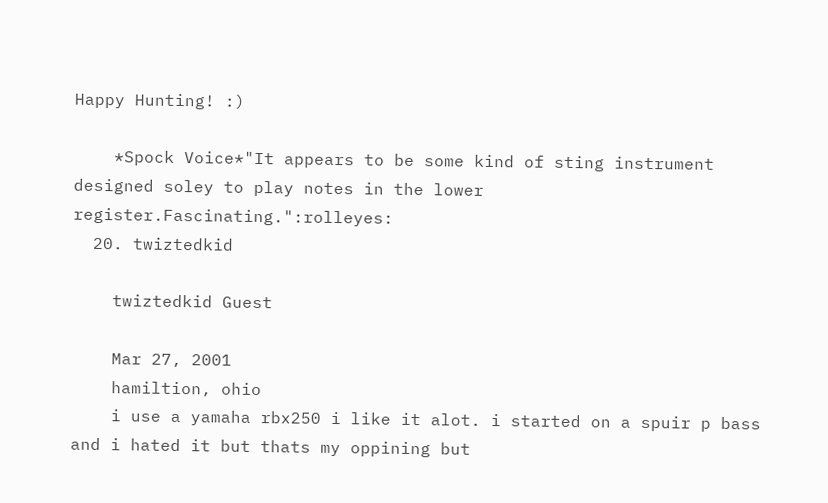Happy Hunting! :)

    *Spock Voice*"It appears to be some kind of sting instrument designed soley to play notes in the lower register.Fascinating.":rolleyes:
  20. twiztedkid

    twiztedkid Guest

    Mar 27, 2001
    hamiltion, ohio
    i use a yamaha rbx250 i like it alot. i started on a spuir p bass and i hated it but thats my oppining but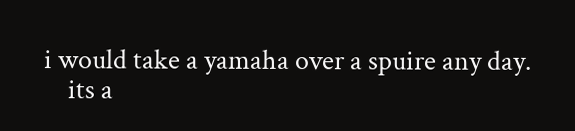i would take a yamaha over a spuire any day.
    its a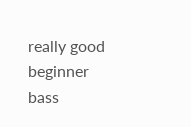really good beginner bass